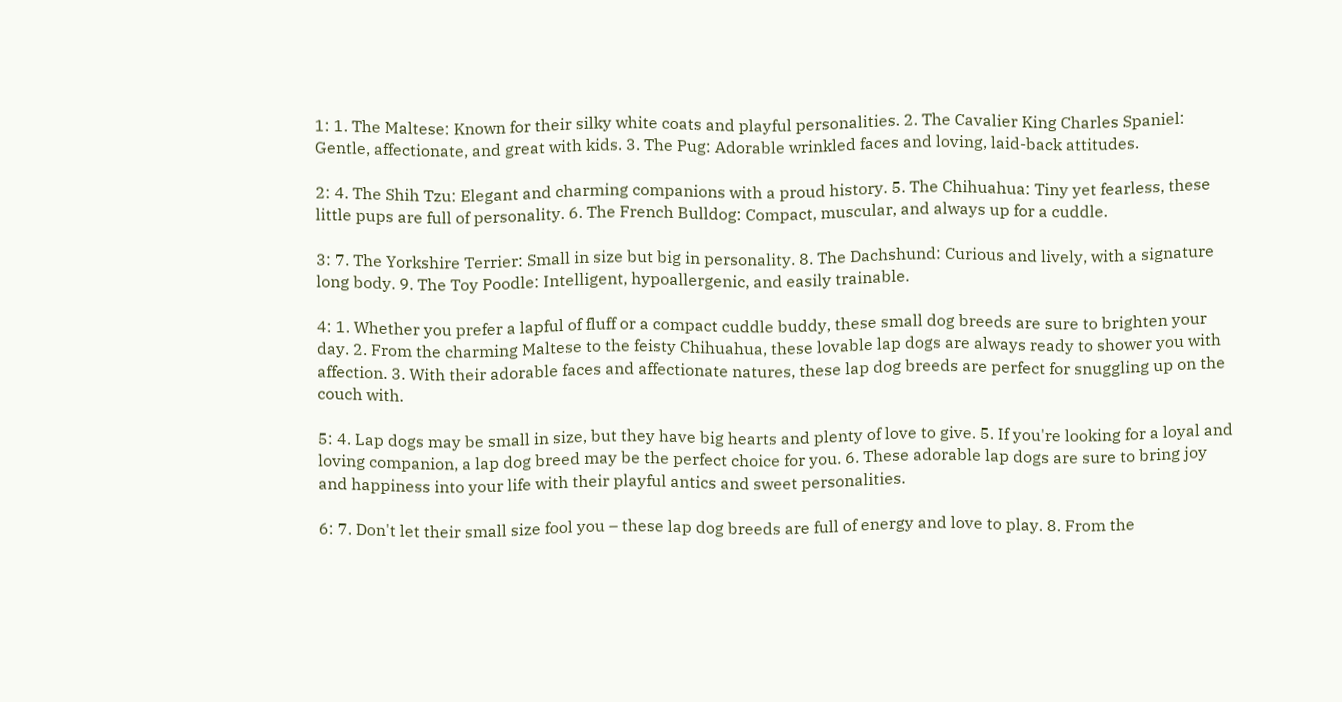1: 1. The Maltese: Known for their silky white coats and playful personalities. 2. The Cavalier King Charles Spaniel: Gentle, affectionate, and great with kids. 3. The Pug: Adorable wrinkled faces and loving, laid-back attitudes.

2: 4. The Shih Tzu: Elegant and charming companions with a proud history. 5. The Chihuahua: Tiny yet fearless, these little pups are full of personality. 6. The French Bulldog: Compact, muscular, and always up for a cuddle.

3: 7. The Yorkshire Terrier: Small in size but big in personality. 8. The Dachshund: Curious and lively, with a signature long body. 9. The Toy Poodle: Intelligent, hypoallergenic, and easily trainable.

4: 1. Whether you prefer a lapful of fluff or a compact cuddle buddy, these small dog breeds are sure to brighten your day. 2. From the charming Maltese to the feisty Chihuahua, these lovable lap dogs are always ready to shower you with affection. 3. With their adorable faces and affectionate natures, these lap dog breeds are perfect for snuggling up on the couch with.

5: 4. Lap dogs may be small in size, but they have big hearts and plenty of love to give. 5. If you're looking for a loyal and loving companion, a lap dog breed may be the perfect choice for you. 6. These adorable lap dogs are sure to bring joy and happiness into your life with their playful antics and sweet personalities.

6: 7. Don't let their small size fool you – these lap dog breeds are full of energy and love to play. 8. From the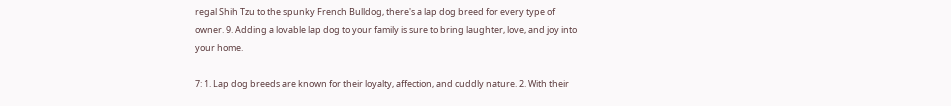regal Shih Tzu to the spunky French Bulldog, there's a lap dog breed for every type of owner. 9. Adding a lovable lap dog to your family is sure to bring laughter, love, and joy into your home.

7: 1. Lap dog breeds are known for their loyalty, affection, and cuddly nature. 2. With their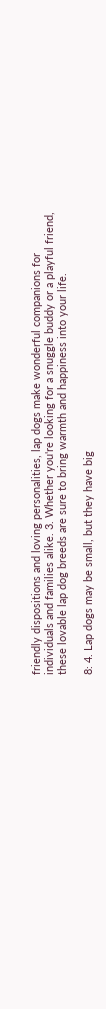friendly dispositions and loving personalities, lap dogs make wonderful companions for individuals and families alike. 3. Whether you're looking for a snuggle buddy or a playful friend, these lovable lap dog breeds are sure to bring warmth and happiness into your life.

8: 4. Lap dogs may be small, but they have big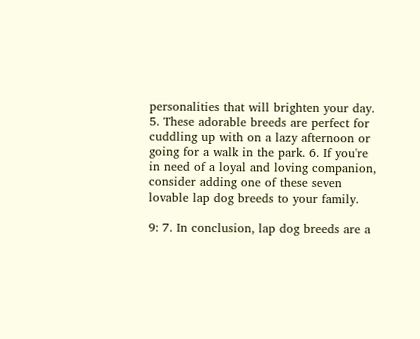personalities that will brighten your day. 5. These adorable breeds are perfect for cuddling up with on a lazy afternoon or going for a walk in the park. 6. If you're in need of a loyal and loving companion, consider adding one of these seven lovable lap dog breeds to your family.

9: 7. In conclusion, lap dog breeds are a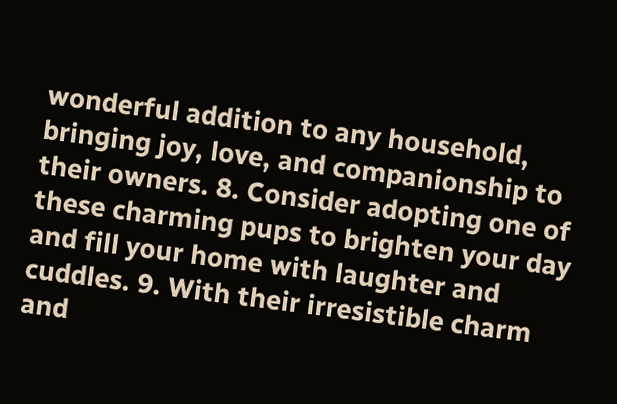wonderful addition to any household, bringing joy, love, and companionship to their owners. 8. Consider adopting one of these charming pups to brighten your day and fill your home with laughter and cuddles. 9. With their irresistible charm and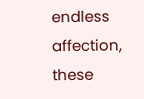endless affection, these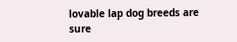lovable lap dog breeds are sure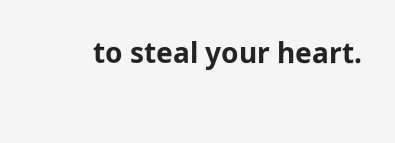to steal your heart.